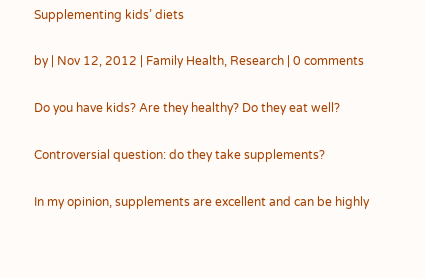Supplementing kids’ diets

by | Nov 12, 2012 | Family Health, Research | 0 comments

Do you have kids? Are they healthy? Do they eat well?

Controversial question: do they take supplements?

In my opinion, supplements are excellent and can be highly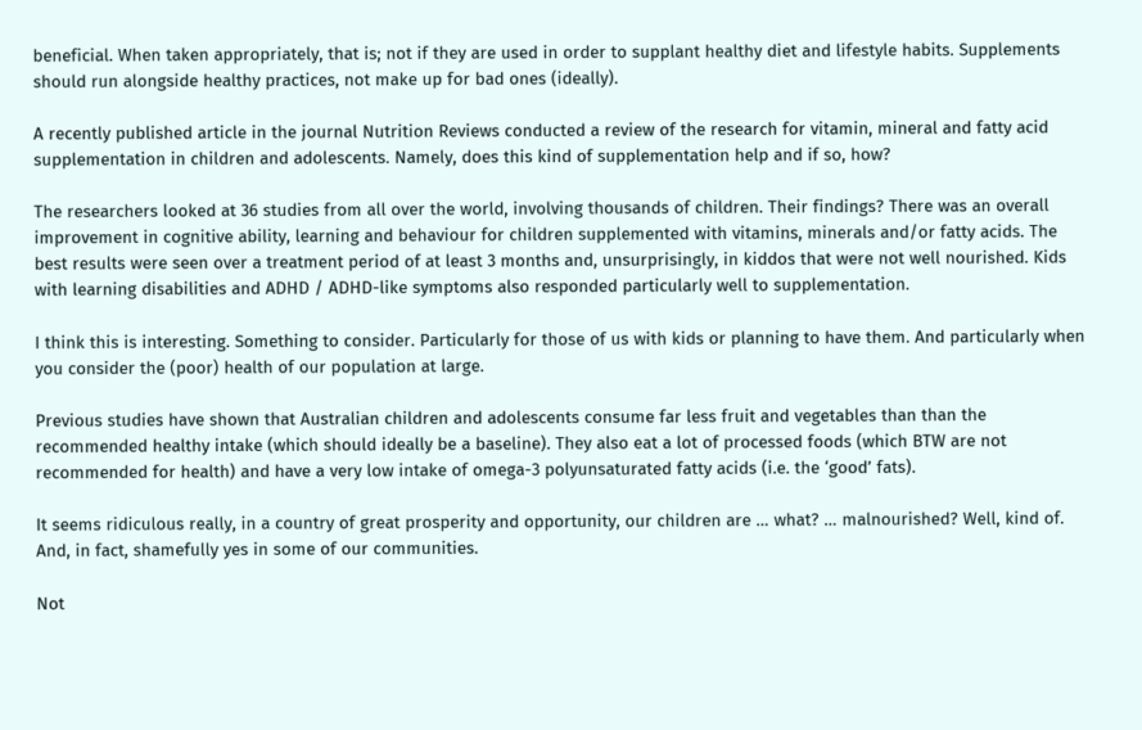beneficial. When taken appropriately, that is; not if they are used in order to supplant healthy diet and lifestyle habits. Supplements should run alongside healthy practices, not make up for bad ones (ideally).

A recently published article in the journal Nutrition Reviews conducted a review of the research for vitamin, mineral and fatty acid supplementation in children and adolescents. Namely, does this kind of supplementation help and if so, how?

The researchers looked at 36 studies from all over the world, involving thousands of children. Their findings? There was an overall improvement in cognitive ability, learning and behaviour for children supplemented with vitamins, minerals and/or fatty acids. The best results were seen over a treatment period of at least 3 months and, unsurprisingly, in kiddos that were not well nourished. Kids with learning disabilities and ADHD / ADHD-like symptoms also responded particularly well to supplementation.

I think this is interesting. Something to consider. Particularly for those of us with kids or planning to have them. And particularly when you consider the (poor) health of our population at large.

Previous studies have shown that Australian children and adolescents consume far less fruit and vegetables than than the recommended healthy intake (which should ideally be a baseline). They also eat a lot of processed foods (which BTW are not recommended for health) and have a very low intake of omega-3 polyunsaturated fatty acids (i.e. the ‘good’ fats).

It seems ridiculous really, in a country of great prosperity and opportunity, our children are … what? … malnourished? Well, kind of. And, in fact, shamefully yes in some of our communities.

Not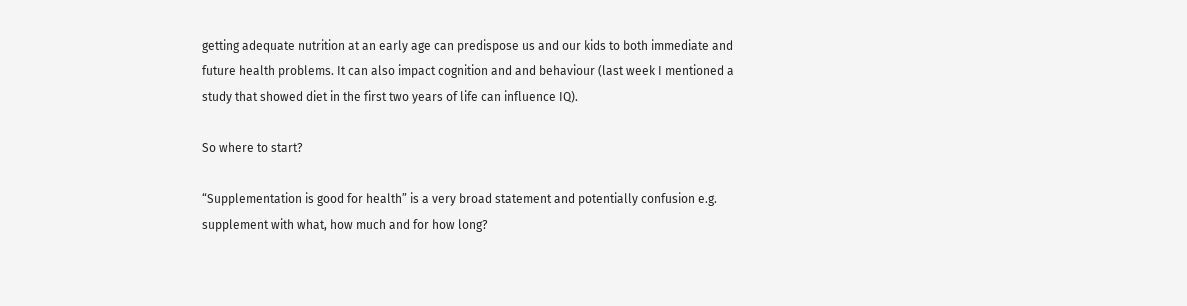getting adequate nutrition at an early age can predispose us and our kids to both immediate and future health problems. It can also impact cognition and and behaviour (last week I mentioned a study that showed diet in the first two years of life can influence IQ).

So where to start?

“Supplementation is good for health” is a very broad statement and potentially confusion e.g. supplement with what, how much and for how long?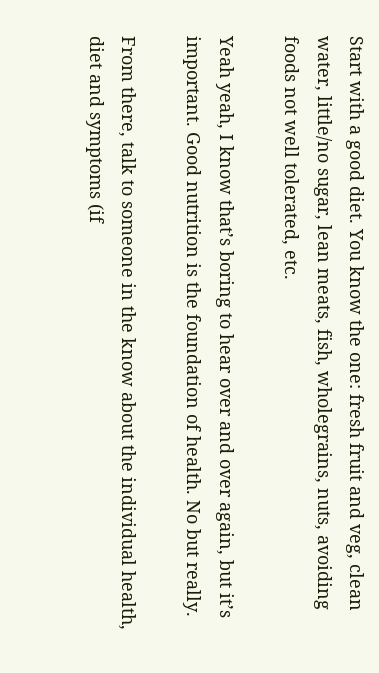Start with a good diet. You know the one: fresh fruit and veg, clean water, little/no sugar, lean meats, fish, wholegrains, nuts, avoiding foods not well tolerated, etc.

Yeah yeah, I know that’s boring to hear over and over again, but it’s important. Good nutrition is the foundation of health. No but really.

From there, talk to someone in the know about the individual health, diet and symptoms (if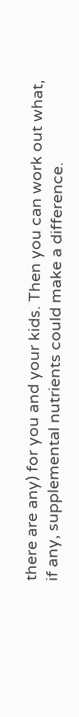there are any) for you and your kids. Then you can work out what, if any, supplemental nutrients could make a difference.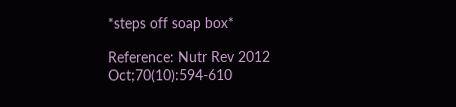*steps off soap box*

Reference: Nutr Rev 2012 Oct;70(10):594-610